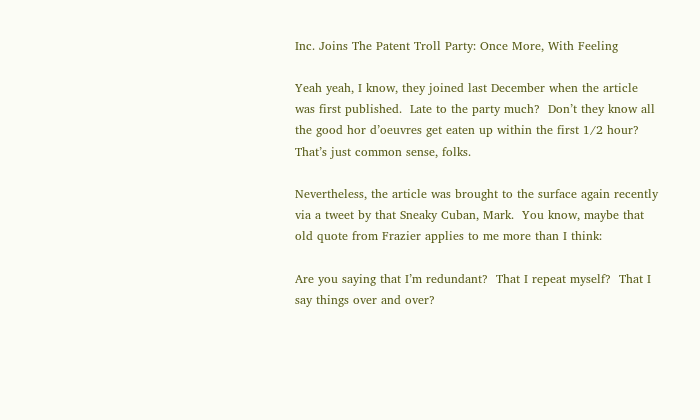Inc. Joins The Patent Troll Party: Once More, With Feeling

Yeah yeah, I know, they joined last December when the article  was first published.  Late to the party much?  Don’t they know all the good hor d’oeuvres get eaten up within the first 1/2 hour?  That’s just common sense, folks.

Nevertheless, the article was brought to the surface again recently via a tweet by that Sneaky Cuban, Mark.  You know, maybe that old quote from Frazier applies to me more than I think:

Are you saying that I’m redundant?  That I repeat myself?  That I say things over and over?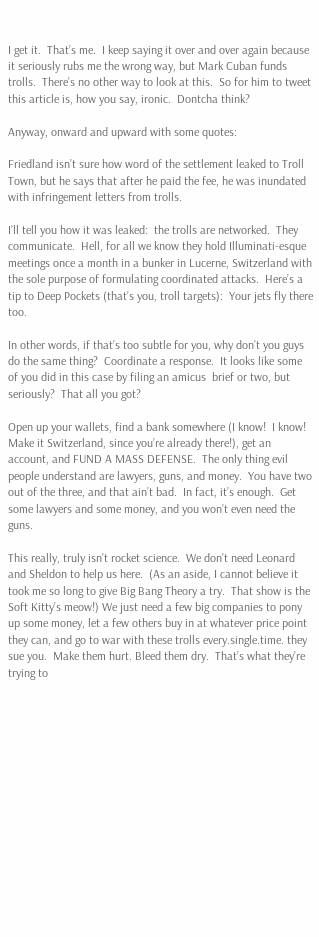I get it.  That’s me.  I keep saying it over and over again because it seriously rubs me the wrong way, but Mark Cuban funds trolls.  There’s no other way to look at this.  So for him to tweet this article is, how you say, ironic.  Dontcha think?

Anyway, onward and upward with some quotes:

Friedland isn’t sure how word of the settlement leaked to Troll Town, but he says that after he paid the fee, he was inundated with infringement letters from trolls.

I’ll tell you how it was leaked:  the trolls are networked.  They communicate.  Hell, for all we know they hold Illuminati-esque meetings once a month in a bunker in Lucerne, Switzerland with the sole purpose of formulating coordinated attacks.  Here’s a tip to Deep Pockets (that’s you, troll targets):  Your jets fly there too.

In other words, if that’s too subtle for you, why don’t you guys do the same thing?  Coordinate a response.  It looks like some of you did in this case by filing an amicus  brief or two, but seriously?  That all you got?

Open up your wallets, find a bank somewhere (I know!  I know!  Make it Switzerland, since you’re already there!), get an account, and FUND A MASS DEFENSE.  The only thing evil people understand are lawyers, guns, and money.  You have two out of the three, and that ain’t bad.  In fact, it’s enough.  Get some lawyers and some money, and you won’t even need the guns.

This really, truly isn’t rocket science.  We don’t need Leonard and Sheldon to help us here.  (As an aside, I cannot believe it took me so long to give Big Bang Theory a try.  That show is the Soft Kitty’s meow!) We just need a few big companies to pony up some money, let a few others buy in at whatever price point they can, and go to war with these trolls every.single.time. they sue you.  Make them hurt. Bleed them dry.  That’s what they’re trying to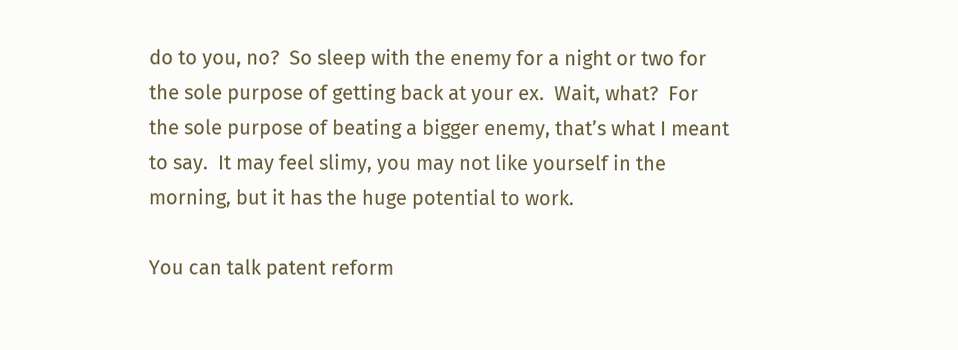do to you, no?  So sleep with the enemy for a night or two for the sole purpose of getting back at your ex.  Wait, what?  For the sole purpose of beating a bigger enemy, that’s what I meant to say.  It may feel slimy, you may not like yourself in the morning, but it has the huge potential to work.

You can talk patent reform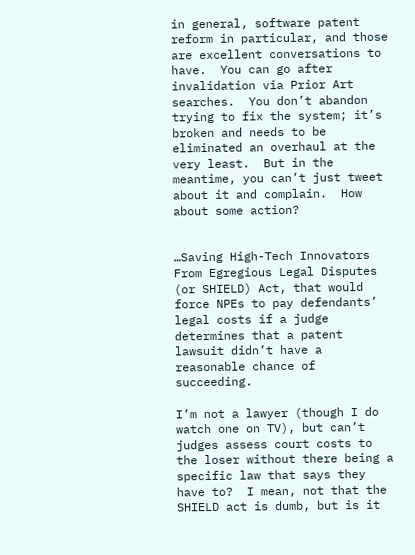in general, software patent reform in particular, and those are excellent conversations to have.  You can go after invalidation via Prior Art searches.  You don’t abandon trying to fix the system; it’s broken and needs to be eliminated an overhaul at the very least.  But in the meantime, you can’t just tweet about it and complain.  How about some action?


…Saving High-Tech Innovators From Egregious Legal Disputes (or SHIELD) Act, that would force NPEs to pay defendants’ legal costs if a judge determines that a patent lawsuit didn’t have a reasonable chance of succeeding.

I’m not a lawyer (though I do watch one on TV), but can’t judges assess court costs to the loser without there being a specific law that says they have to?  I mean, not that the SHIELD act is dumb, but is it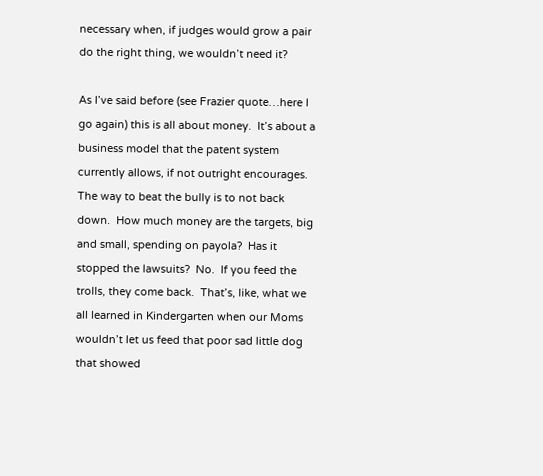necessary when, if judges would grow a pair do the right thing, we wouldn’t need it?

As I’ve said before (see Frazier quote…here I go again) this is all about money.  It’s about a business model that the patent system currently allows, if not outright encourages.  The way to beat the bully is to not back down.  How much money are the targets, big and small, spending on payola?  Has it stopped the lawsuits?  No.  If you feed the trolls, they come back.  That’s, like, what we all learned in Kindergarten when our Moms wouldn’t let us feed that poor sad little dog that showed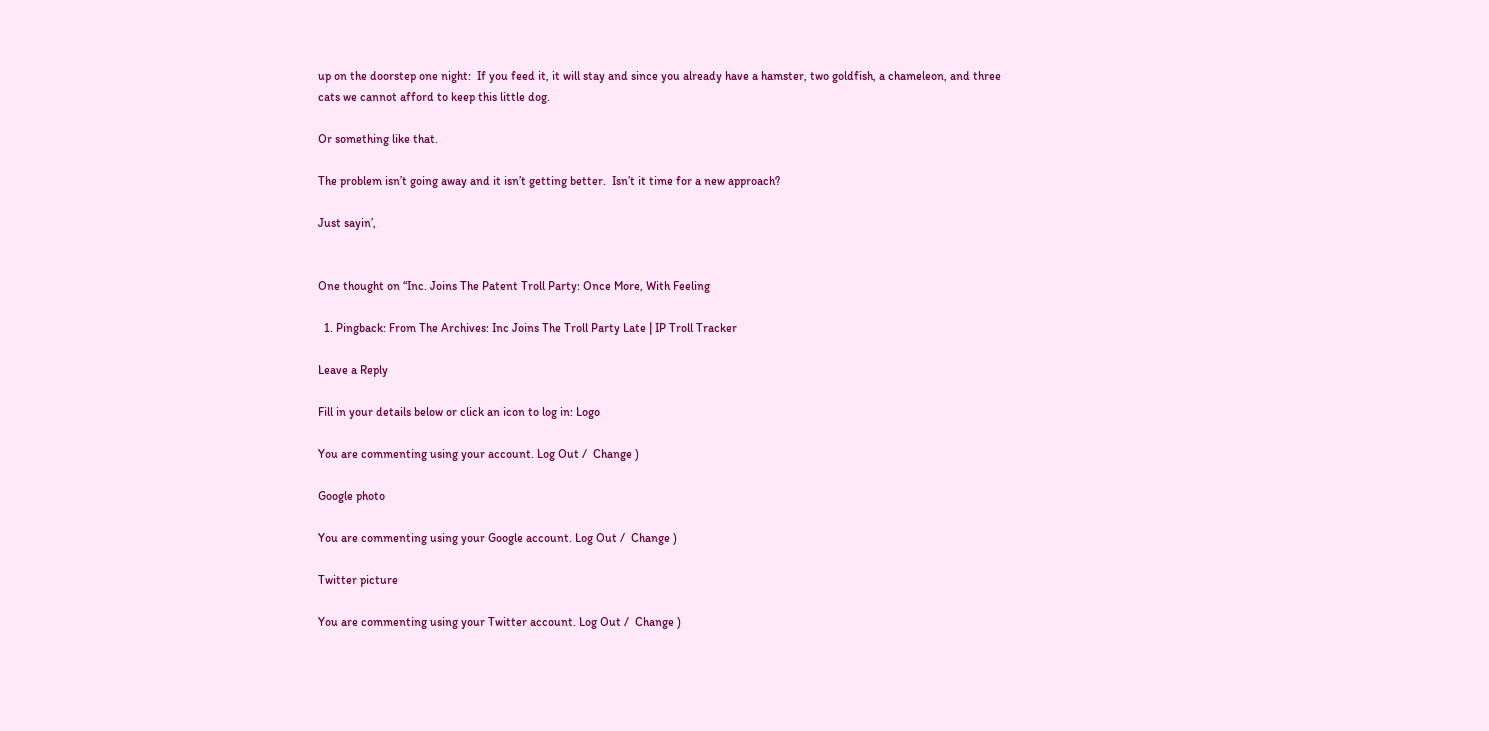up on the doorstep one night:  If you feed it, it will stay and since you already have a hamster, two goldfish, a chameleon, and three cats we cannot afford to keep this little dog.

Or something like that.

The problem isn’t going away and it isn’t getting better.  Isn’t it time for a new approach?

Just sayin’,


One thought on “Inc. Joins The Patent Troll Party: Once More, With Feeling

  1. Pingback: From The Archives: Inc Joins The Troll Party Late | IP Troll Tracker

Leave a Reply

Fill in your details below or click an icon to log in: Logo

You are commenting using your account. Log Out /  Change )

Google photo

You are commenting using your Google account. Log Out /  Change )

Twitter picture

You are commenting using your Twitter account. Log Out /  Change )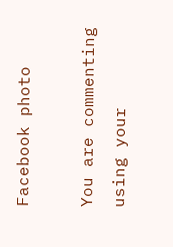Facebook photo

You are commenting using your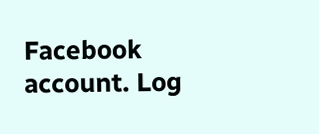Facebook account. Log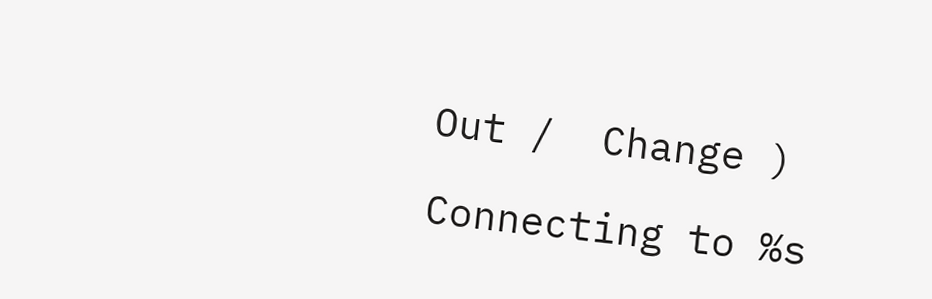Out /  Change )

Connecting to %s